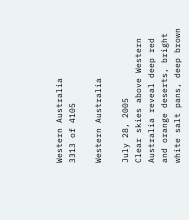Western Australia
3313 of 4105

Western Australia

July 28, 2005
Clear skies above Western Australia reveal deep red and orange deserts, bright white salt pans, deep brown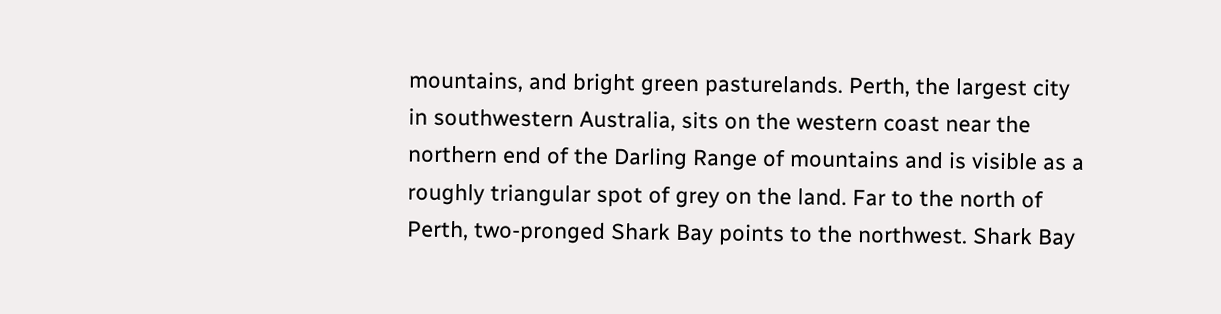mountains, and bright green pasturelands. Perth, the largest city in southwestern Australia, sits on the western coast near the northern end of the Darling Range of mountains and is visible as a roughly triangular spot of grey on the land. Far to the north of Perth, two-pronged Shark Bay points to the northwest. Shark Bay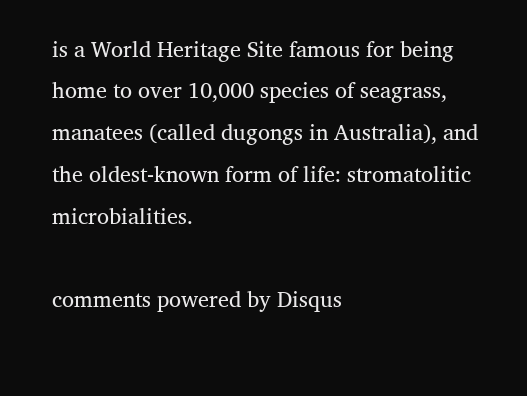is a World Heritage Site famous for being home to over 10,000 species of seagrass, manatees (called dugongs in Australia), and the oldest-known form of life: stromatolitic microbialities.

comments powered by Disqus